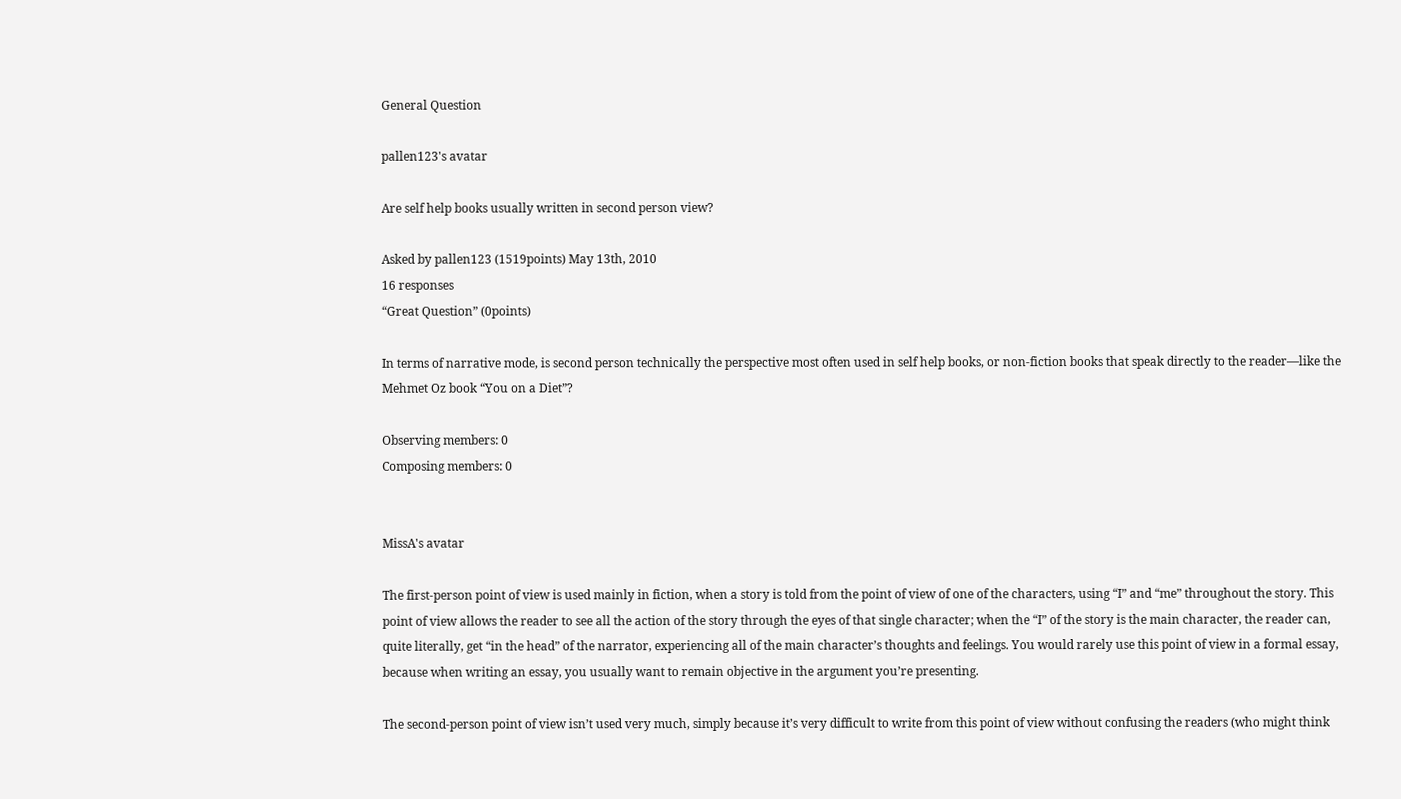General Question

pallen123's avatar

Are self help books usually written in second person view?

Asked by pallen123 (1519points) May 13th, 2010
16 responses
“Great Question” (0points)

In terms of narrative mode, is second person technically the perspective most often used in self help books, or non-fiction books that speak directly to the reader—like the Mehmet Oz book “You on a Diet”?

Observing members: 0
Composing members: 0


MissA's avatar

The first-person point of view is used mainly in fiction, when a story is told from the point of view of one of the characters, using “I” and “me” throughout the story. This point of view allows the reader to see all the action of the story through the eyes of that single character; when the “I” of the story is the main character, the reader can, quite literally, get “in the head” of the narrator, experiencing all of the main character’s thoughts and feelings. You would rarely use this point of view in a formal essay, because when writing an essay, you usually want to remain objective in the argument you’re presenting.

The second-person point of view isn’t used very much, simply because it’s very difficult to write from this point of view without confusing the readers (who might think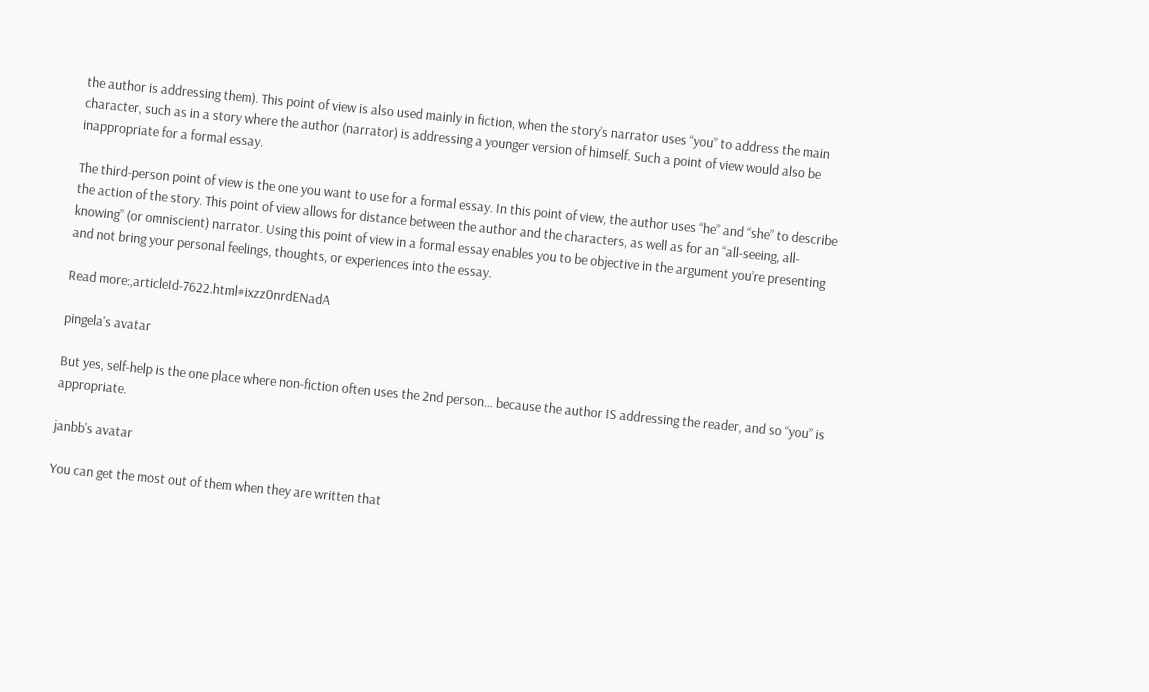the author is addressing them). This point of view is also used mainly in fiction, when the story’s narrator uses “you” to address the main character, such as in a story where the author (narrator) is addressing a younger version of himself. Such a point of view would also be inappropriate for a formal essay.

The third-person point of view is the one you want to use for a formal essay. In this point of view, the author uses “he” and “she” to describe the action of the story. This point of view allows for distance between the author and the characters, as well as for an “all-seeing, all-knowing” (or omniscient) narrator. Using this point of view in a formal essay enables you to be objective in the argument you’re presenting and not bring your personal feelings, thoughts, or experiences into the essay.

Read more:,articleId-7622.html#ixzz0nrdENadA

pingela's avatar

But yes, self-help is the one place where non-fiction often uses the 2nd person… because the author IS addressing the reader, and so “you” is appropriate.

janbb's avatar

You can get the most out of them when they are written that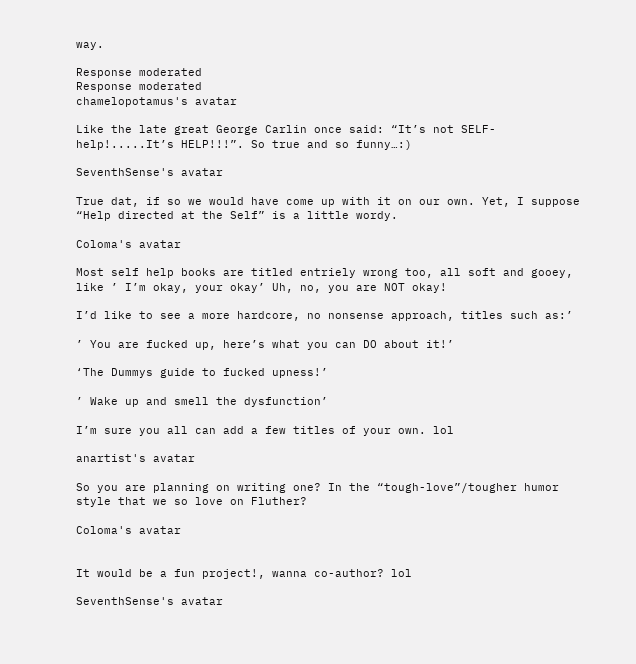way.

Response moderated
Response moderated
chamelopotamus's avatar

Like the late great George Carlin once said: “It’s not SELF-help!.....It’s HELP!!!”. So true and so funny…:)

SeventhSense's avatar

True dat, if so we would have come up with it on our own. Yet, I suppose “Help directed at the Self” is a little wordy.

Coloma's avatar

Most self help books are titled entriely wrong too, all soft and gooey, like ’ I’m okay, your okay’ Uh, no, you are NOT okay!

I’d like to see a more hardcore, no nonsense approach, titles such as:’

’ You are fucked up, here’s what you can DO about it!’

‘The Dummys guide to fucked upness!’

’ Wake up and smell the dysfunction’

I’m sure you all can add a few titles of your own. lol

anartist's avatar

So you are planning on writing one? In the “tough-love”/tougher humor style that we so love on Fluther?

Coloma's avatar


It would be a fun project!, wanna co-author? lol

SeventhSense's avatar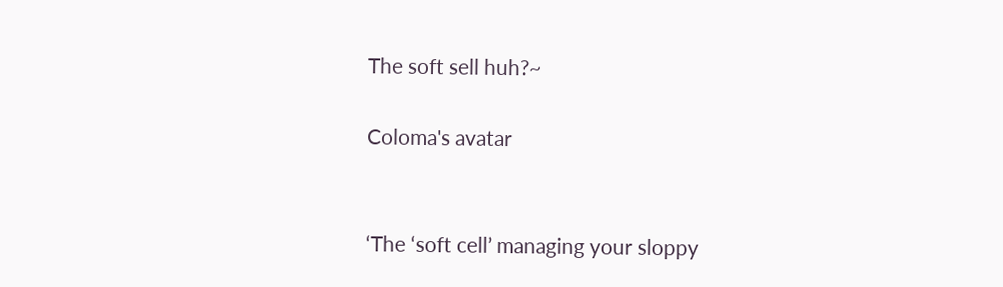The soft sell huh?~

Coloma's avatar


‘The ‘soft cell’ managing your sloppy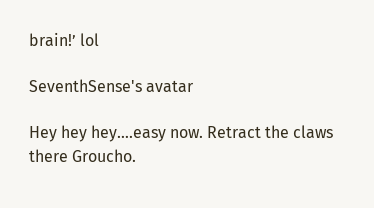brain!’ lol

SeventhSense's avatar

Hey hey hey….easy now. Retract the claws there Groucho.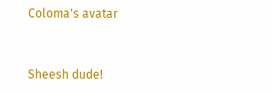Coloma's avatar


Sheesh dude!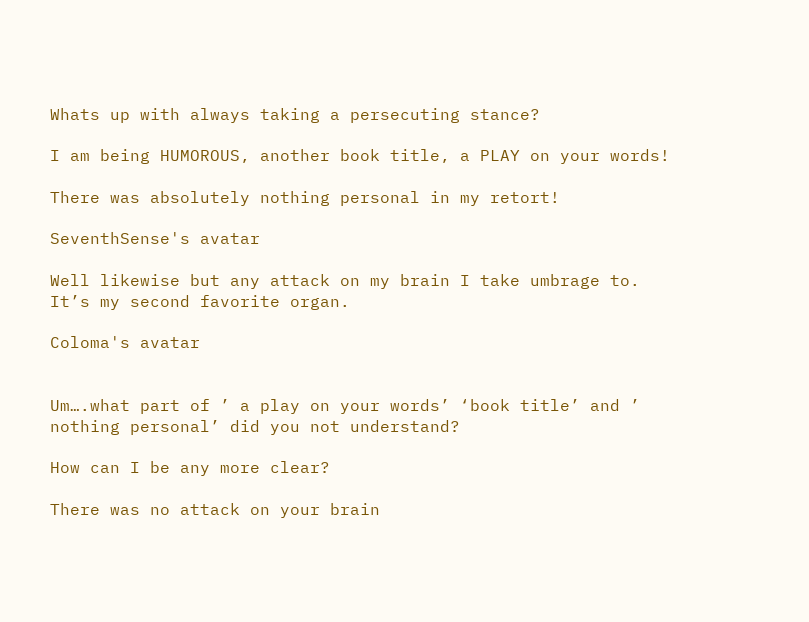Whats up with always taking a persecuting stance?

I am being HUMOROUS, another book title, a PLAY on your words!

There was absolutely nothing personal in my retort!

SeventhSense's avatar

Well likewise but any attack on my brain I take umbrage to.
It’s my second favorite organ.

Coloma's avatar


Um….what part of ’ a play on your words’ ‘book title’ and ’ nothing personal’ did you not understand?

How can I be any more clear?

There was no attack on your brain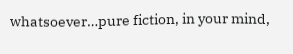whatsoever…pure fiction, in your mind,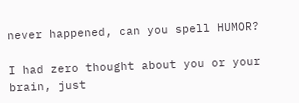never happened, can you spell HUMOR?

I had zero thought about you or your brain, just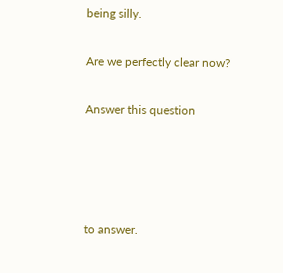being silly.

Are we perfectly clear now?

Answer this question




to answer.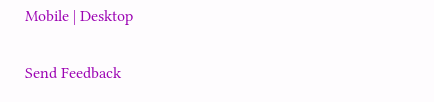Mobile | Desktop

Send Feedback